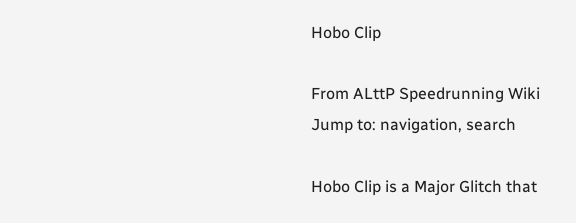Hobo Clip

From ALttP Speedrunning Wiki
Jump to: navigation, search

Hobo Clip is a Major Glitch that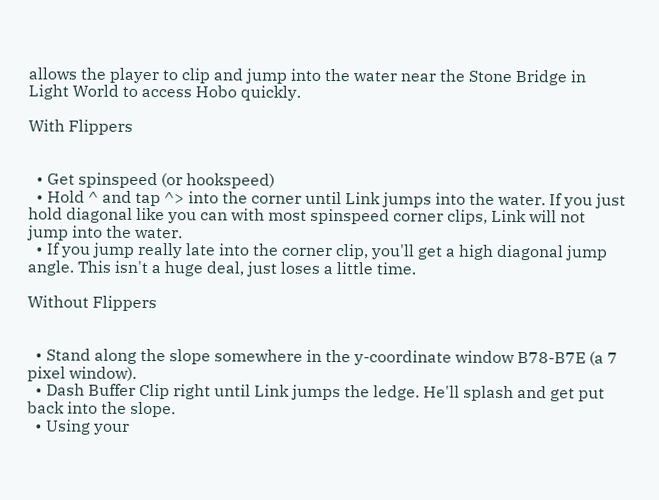allows the player to clip and jump into the water near the Stone Bridge in Light World to access Hobo quickly.

With Flippers


  • Get spinspeed (or hookspeed)
  • Hold ^ and tap ^> into the corner until Link jumps into the water. If you just hold diagonal like you can with most spinspeed corner clips, Link will not jump into the water.
  • If you jump really late into the corner clip, you'll get a high diagonal jump angle. This isn't a huge deal, just loses a little time.

Without Flippers


  • Stand along the slope somewhere in the y-coordinate window B78-B7E (a 7 pixel window).
  • Dash Buffer Clip right until Link jumps the ledge. He'll splash and get put back into the slope.
  • Using your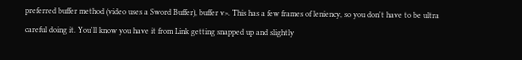preferred buffer method (video uses a Sword Buffer), buffer v>. This has a few frames of leniency, so you don't have to be ultra careful doing it. You'll know you have it from Link getting snapped up and slightly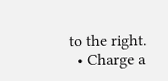to the right.
  • Charge a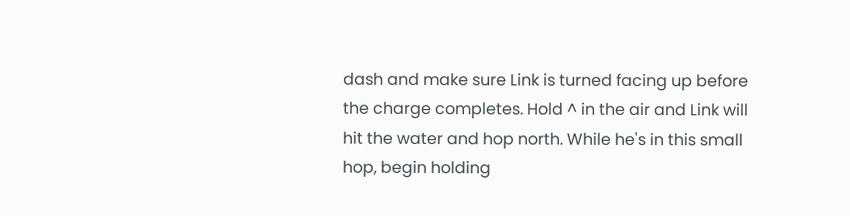dash and make sure Link is turned facing up before the charge completes. Hold ^ in the air and Link will hit the water and hop north. While he's in this small hop, begin holding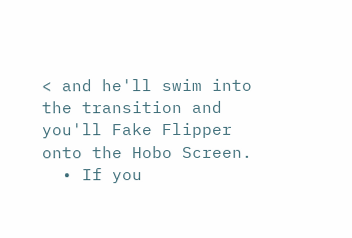< and he'll swim into the transition and you'll Fake Flipper onto the Hobo Screen.
  • If you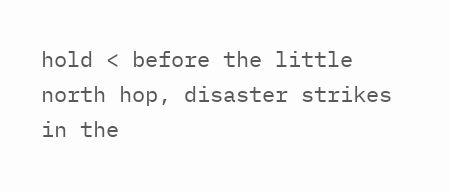hold < before the little north hop, disaster strikes in the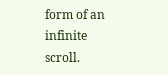form of an infinite scroll.